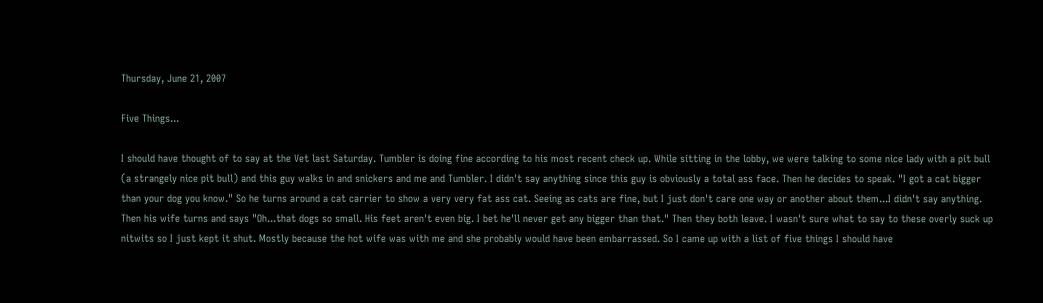Thursday, June 21, 2007

Five Things...

I should have thought of to say at the Vet last Saturday. Tumbler is doing fine according to his most recent check up. While sitting in the lobby, we were talking to some nice lady with a pit bull (a strangely nice pit bull) and this guy walks in and snickers and me and Tumbler. I didn't say anything since this guy is obviously a total ass face. Then he decides to speak. "I got a cat bigger than your dog you know." So he turns around a cat carrier to show a very very fat ass cat. Seeing as cats are fine, but I just don't care one way or another about them...I didn't say anything. Then his wife turns and says "Oh...that dogs so small. His feet aren't even big. I bet he'll never get any bigger than that." Then they both leave. I wasn't sure what to say to these overly suck up nitwits so I just kept it shut. Mostly because the hot wife was with me and she probably would have been embarrassed. So I came up with a list of five things I should have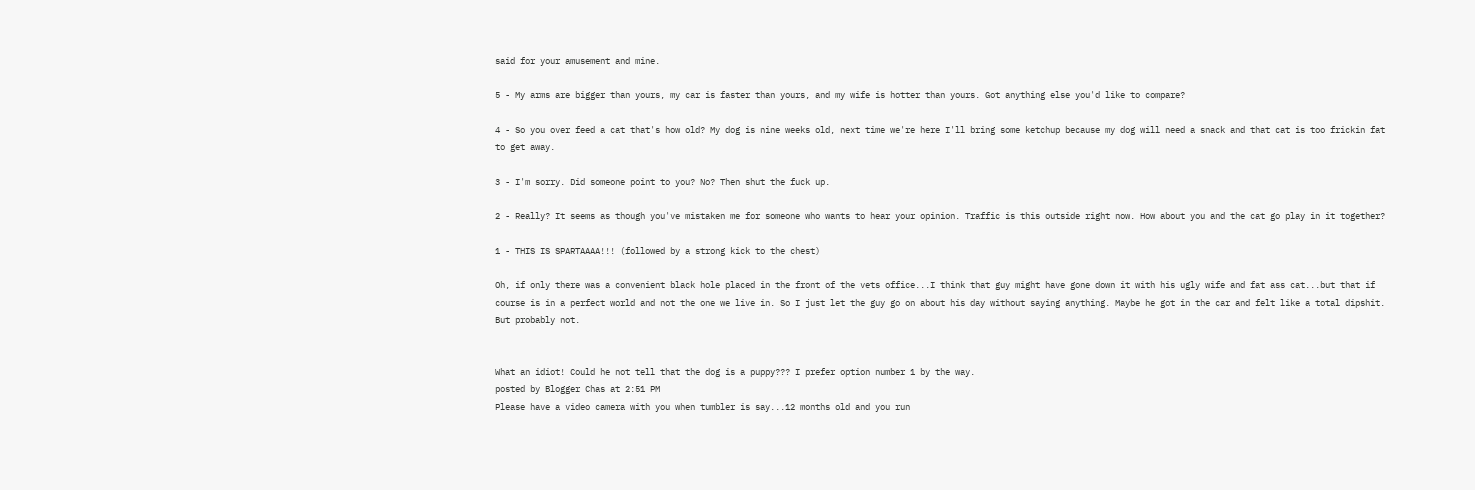said for your amusement and mine.

5 - My arms are bigger than yours, my car is faster than yours, and my wife is hotter than yours. Got anything else you'd like to compare?

4 - So you over feed a cat that's how old? My dog is nine weeks old, next time we're here I'll bring some ketchup because my dog will need a snack and that cat is too frickin fat to get away.

3 - I'm sorry. Did someone point to you? No? Then shut the fuck up.

2 - Really? It seems as though you've mistaken me for someone who wants to hear your opinion. Traffic is this outside right now. How about you and the cat go play in it together?

1 - THIS IS SPARTAAAA!!! (followed by a strong kick to the chest)

Oh, if only there was a convenient black hole placed in the front of the vets office...I think that guy might have gone down it with his ugly wife and fat ass cat...but that if course is in a perfect world and not the one we live in. So I just let the guy go on about his day without saying anything. Maybe he got in the car and felt like a total dipshit. But probably not.


What an idiot! Could he not tell that the dog is a puppy??? I prefer option number 1 by the way.
posted by Blogger Chas at 2:51 PM
Please have a video camera with you when tumbler is say...12 months old and you run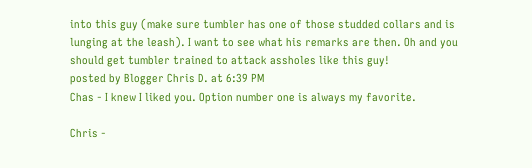into this guy (make sure tumbler has one of those studded collars and is lunging at the leash). I want to see what his remarks are then. Oh and you should get tumbler trained to attack assholes like this guy!
posted by Blogger Chris D. at 6:39 PM
Chas - I knew I liked you. Option number one is always my favorite.

Chris -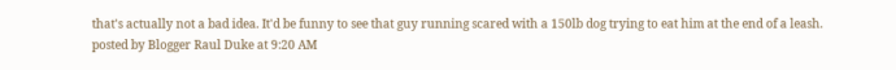that's actually not a bad idea. It'd be funny to see that guy running scared with a 150lb dog trying to eat him at the end of a leash.
posted by Blogger Raul Duke at 9:20 AM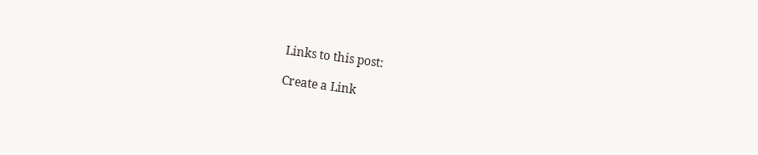Links to this post:

Create a Link